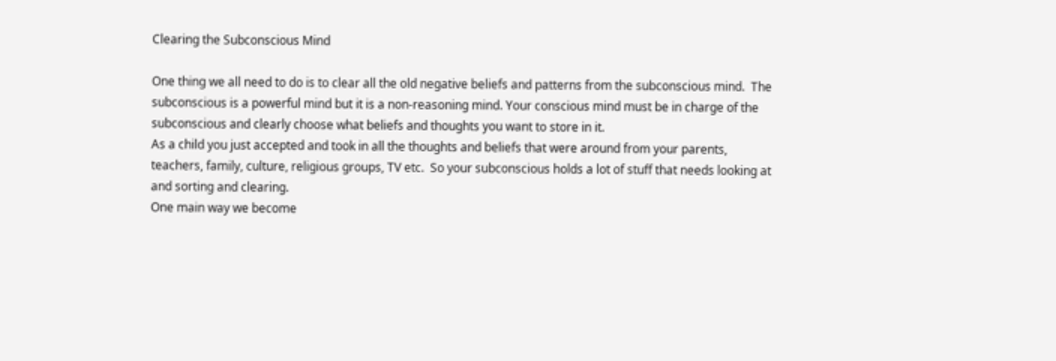Clearing the Subconscious Mind

One thing we all need to do is to clear all the old negative beliefs and patterns from the subconscious mind.  The subconscious is a powerful mind but it is a non-reasoning mind. Your conscious mind must be in charge of the subconscious and clearly choose what beliefs and thoughts you want to store in it.
As a child you just accepted and took in all the thoughts and beliefs that were around from your parents, teachers, family, culture, religious groups, TV etc.  So your subconscious holds a lot of stuff that needs looking at and sorting and clearing.
One main way we become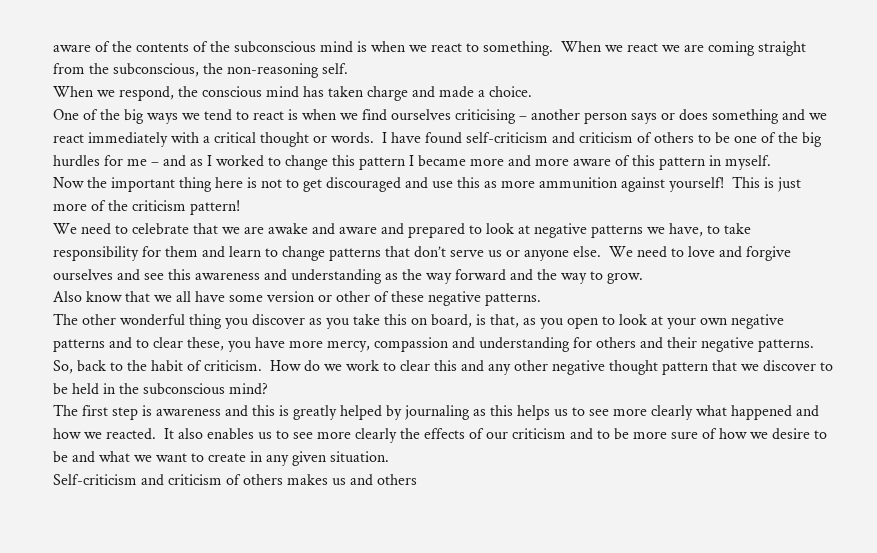aware of the contents of the subconscious mind is when we react to something.  When we react we are coming straight from the subconscious, the non-reasoning self.
When we respond, the conscious mind has taken charge and made a choice.
One of the big ways we tend to react is when we find ourselves criticising – another person says or does something and we react immediately with a critical thought or words.  I have found self-criticism and criticism of others to be one of the big hurdles for me – and as I worked to change this pattern I became more and more aware of this pattern in myself.
Now the important thing here is not to get discouraged and use this as more ammunition against yourself!  This is just more of the criticism pattern!
We need to celebrate that we are awake and aware and prepared to look at negative patterns we have, to take responsibility for them and learn to change patterns that don’t serve us or anyone else.  We need to love and forgive ourselves and see this awareness and understanding as the way forward and the way to grow.
Also know that we all have some version or other of these negative patterns.
The other wonderful thing you discover as you take this on board, is that, as you open to look at your own negative patterns and to clear these, you have more mercy, compassion and understanding for others and their negative patterns.
So, back to the habit of criticism.  How do we work to clear this and any other negative thought pattern that we discover to be held in the subconscious mind?
The first step is awareness and this is greatly helped by journaling as this helps us to see more clearly what happened and how we reacted.  It also enables us to see more clearly the effects of our criticism and to be more sure of how we desire to be and what we want to create in any given situation.
Self-criticism and criticism of others makes us and others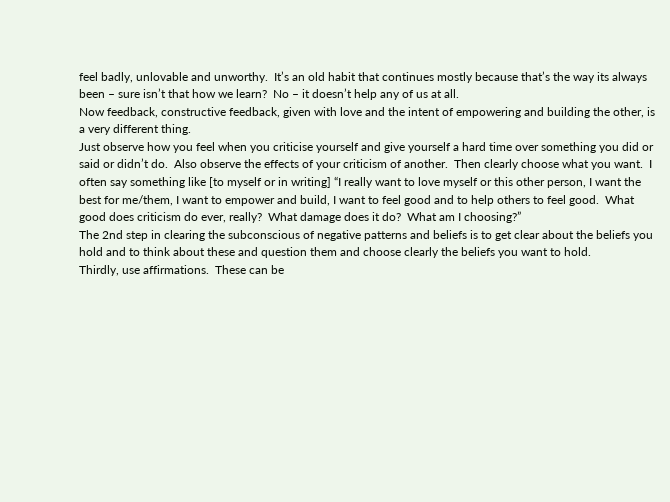feel badly, unlovable and unworthy.  It’s an old habit that continues mostly because that’s the way its always been – sure isn’t that how we learn?  No – it doesn’t help any of us at all.
Now feedback, constructive feedback, given with love and the intent of empowering and building the other, is a very different thing.
Just observe how you feel when you criticise yourself and give yourself a hard time over something you did or said or didn’t do.  Also observe the effects of your criticism of another.  Then clearly choose what you want.  I often say something like [to myself or in writing] “I really want to love myself or this other person, I want the best for me/them, I want to empower and build, I want to feel good and to help others to feel good.  What good does criticism do ever, really?  What damage does it do?  What am I choosing?”
The 2nd step in clearing the subconscious of negative patterns and beliefs is to get clear about the beliefs you hold and to think about these and question them and choose clearly the beliefs you want to hold.
Thirdly, use affirmations.  These can be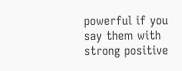powerful if you say them with strong positive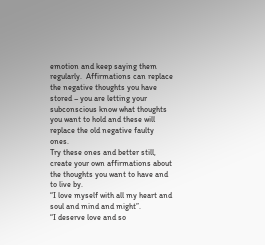emotion and keep saying them regularly.  Affirmations can replace the negative thoughts you have stored – you are letting your subconscious know what thoughts you want to hold and these will replace the old negative faulty ones.
Try these ones and better still, create your own affirmations about the thoughts you want to have and to live by.
“I love myself with all my heart and soul and mind and might”.
“I deserve love and so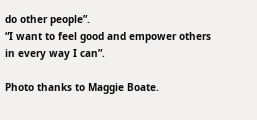do other people”.
“I want to feel good and empower others in every way I can”.

Photo thanks to Maggie Boate.